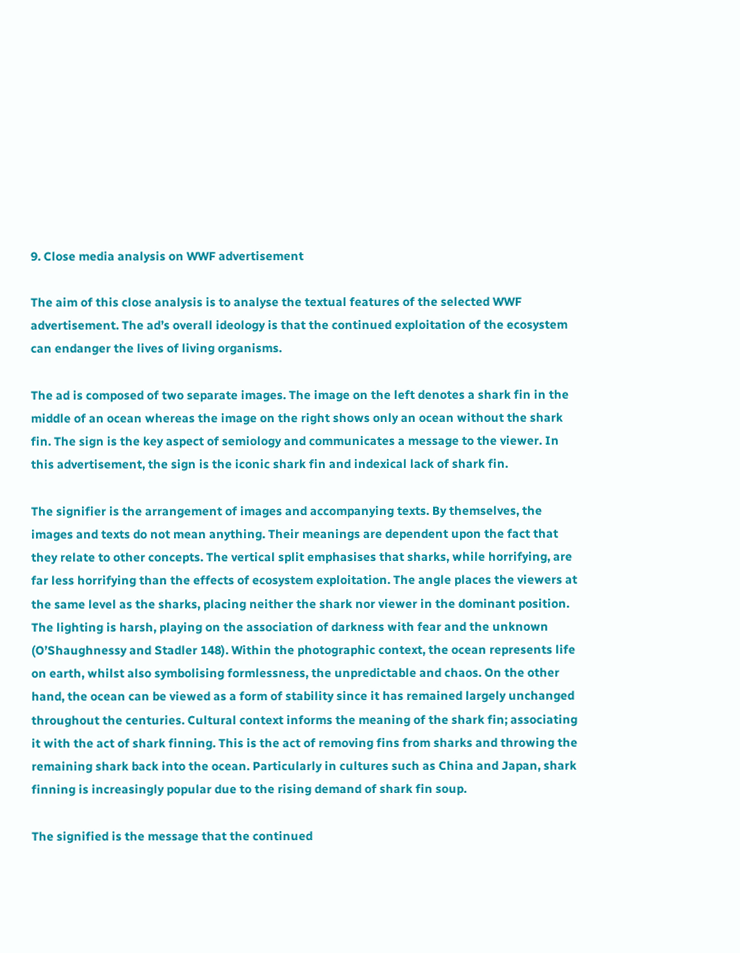9. Close media analysis on WWF advertisement

The aim of this close analysis is to analyse the textual features of the selected WWF advertisement. The ad’s overall ideology is that the continued exploitation of the ecosystem can endanger the lives of living organisms.

The ad is composed of two separate images. The image on the left denotes a shark fin in the middle of an ocean whereas the image on the right shows only an ocean without the shark fin. The sign is the key aspect of semiology and communicates a message to the viewer. In this advertisement, the sign is the iconic shark fin and indexical lack of shark fin.

The signifier is the arrangement of images and accompanying texts. By themselves, the images and texts do not mean anything. Their meanings are dependent upon the fact that they relate to other concepts. The vertical split emphasises that sharks, while horrifying, are far less horrifying than the effects of ecosystem exploitation. The angle places the viewers at the same level as the sharks, placing neither the shark nor viewer in the dominant position. The lighting is harsh, playing on the association of darkness with fear and the unknown (O’Shaughnessy and Stadler 148). Within the photographic context, the ocean represents life on earth, whilst also symbolising formlessness, the unpredictable and chaos. On the other hand, the ocean can be viewed as a form of stability since it has remained largely unchanged throughout the centuries. Cultural context informs the meaning of the shark fin; associating it with the act of shark finning. This is the act of removing fins from sharks and throwing the remaining shark back into the ocean. Particularly in cultures such as China and Japan, shark finning is increasingly popular due to the rising demand of shark fin soup.

The signified is the message that the continued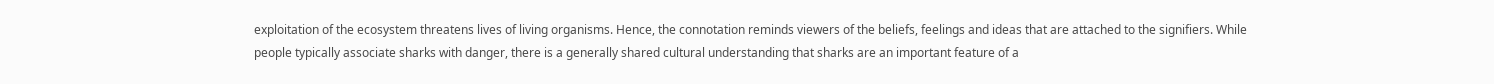exploitation of the ecosystem threatens lives of living organisms. Hence, the connotation reminds viewers of the beliefs, feelings and ideas that are attached to the signifiers. While people typically associate sharks with danger, there is a generally shared cultural understanding that sharks are an important feature of a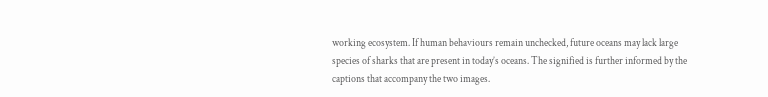working ecosystem. If human behaviours remain unchecked, future oceans may lack large species of sharks that are present in today’s oceans. The signified is further informed by the captions that accompany the two images.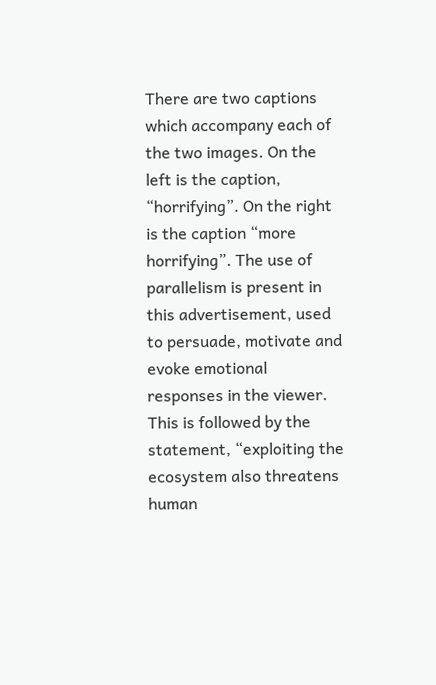There are two captions which accompany each of the two images. On the left is the caption, “horrifying”. On the right is the caption “more horrifying”. The use of parallelism is present in this advertisement, used to persuade, motivate and evoke emotional responses in the viewer. This is followed by the statement, “exploiting the ecosystem also threatens human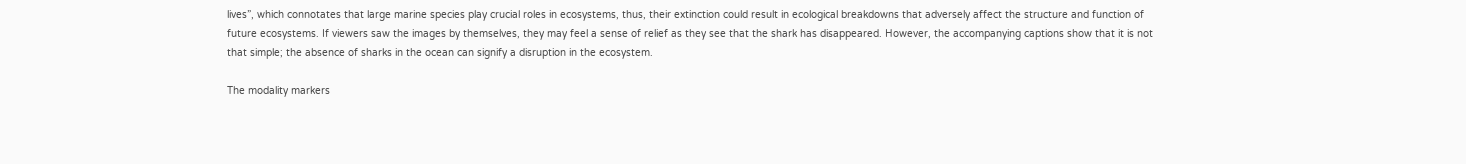lives”, which connotates that large marine species play crucial roles in ecosystems, thus, their extinction could result in ecological breakdowns that adversely affect the structure and function of future ecosystems. If viewers saw the images by themselves, they may feel a sense of relief as they see that the shark has disappeared. However, the accompanying captions show that it is not that simple; the absence of sharks in the ocean can signify a disruption in the ecosystem.

The modality markers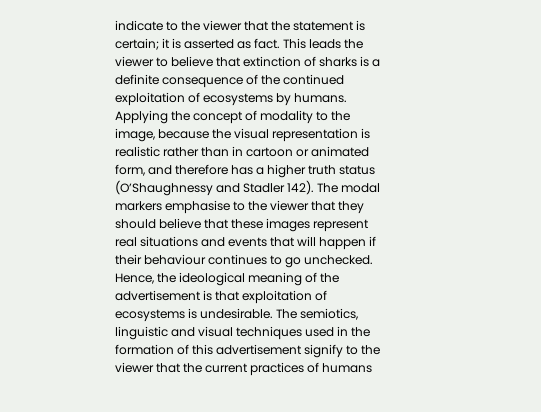indicate to the viewer that the statement is certain; it is asserted as fact. This leads the viewer to believe that extinction of sharks is a definite consequence of the continued exploitation of ecosystems by humans. Applying the concept of modality to the image, because the visual representation is realistic rather than in cartoon or animated form, and therefore has a higher truth status (O’Shaughnessy and Stadler 142). The modal markers emphasise to the viewer that they should believe that these images represent real situations and events that will happen if their behaviour continues to go unchecked. Hence, the ideological meaning of the advertisement is that exploitation of ecosystems is undesirable. The semiotics, linguistic and visual techniques used in the formation of this advertisement signify to the viewer that the current practices of humans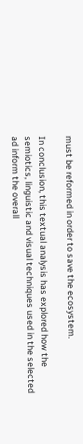must be reformed in order to save the ecosystem.

In conclusion, this textual analysis has explored how the semiotics, linguistic and visual techniques used in the selected ad inform the overall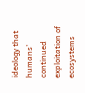ideology that humans’ continued exploitation of ecosystems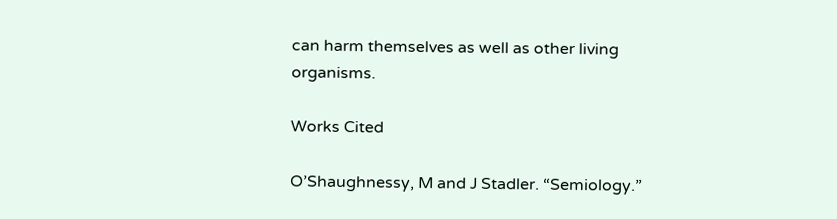can harm themselves as well as other living organisms.

Works Cited

O’Shaughnessy, M and J Stadler. “Semiology.”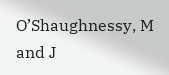O’Shaughnessy, M and J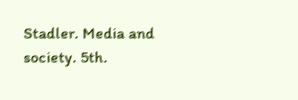Stadler. Media and society. 5th.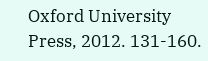Oxford University Press, 2012. 131-160.